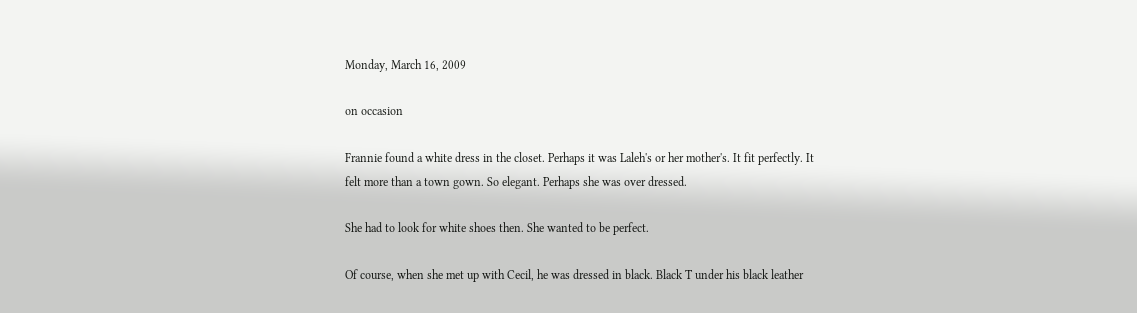Monday, March 16, 2009

on occasion

Frannie found a white dress in the closet. Perhaps it was Laleh's or her mother's. It fit perfectly. It felt more than a town gown. So elegant. Perhaps she was over dressed.

She had to look for white shoes then. She wanted to be perfect.

Of course, when she met up with Cecil, he was dressed in black. Black T under his black leather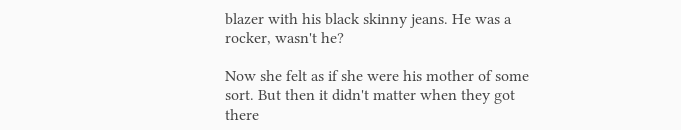blazer with his black skinny jeans. He was a rocker, wasn't he?

Now she felt as if she were his mother of some sort. But then it didn't matter when they got there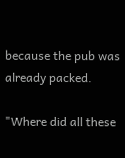because the pub was already packed.

"Where did all these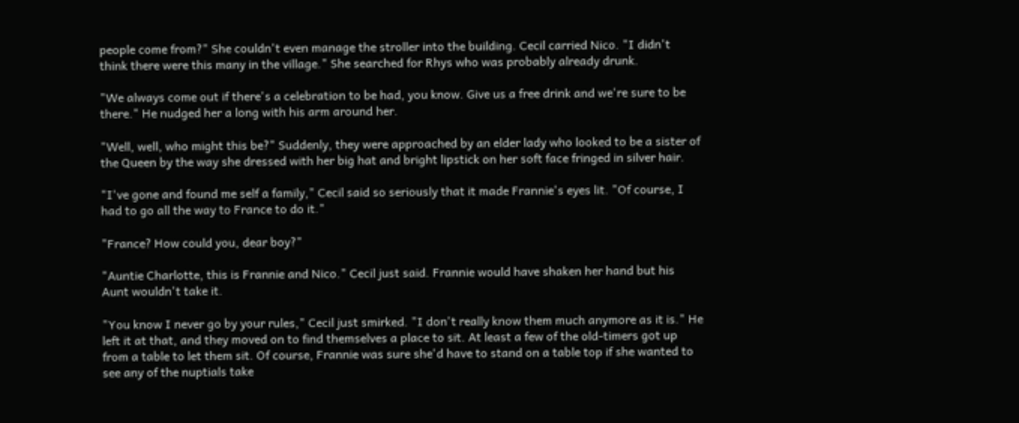people come from?" She couldn't even manage the stroller into the building. Cecil carried Nico. "I didn't think there were this many in the village." She searched for Rhys who was probably already drunk.

"We always come out if there's a celebration to be had, you know. Give us a free drink and we're sure to be there." He nudged her a long with his arm around her.

"Well, well, who might this be?" Suddenly, they were approached by an elder lady who looked to be a sister of the Queen by the way she dressed with her big hat and bright lipstick on her soft face fringed in silver hair.

"I've gone and found me self a family," Cecil said so seriously that it made Frannie's eyes lit. "Of course, I had to go all the way to France to do it."

"France? How could you, dear boy?"

"Auntie Charlotte, this is Frannie and Nico." Cecil just said. Frannie would have shaken her hand but his Aunt wouldn't take it.

"You know I never go by your rules," Cecil just smirked. "I don't really know them much anymore as it is." He left it at that, and they moved on to find themselves a place to sit. At least a few of the old-timers got up from a table to let them sit. Of course, Frannie was sure she'd have to stand on a table top if she wanted to see any of the nuptials take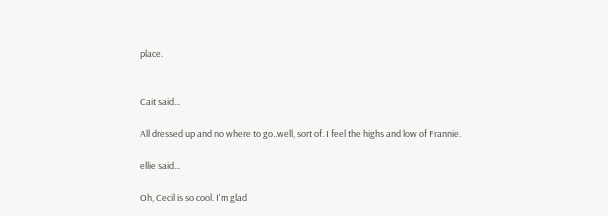place.


Cait said...

All dressed up and no where to go..well, sort of. I feel the highs and low of Frannie.

ellie said...

Oh, Cecil is so cool. I'm glad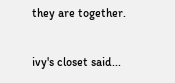they are together.

ivy's closet said...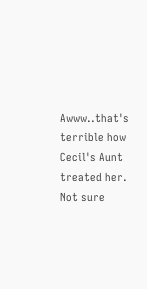Awww..that's terrible how Cecil's Aunt treated her. Not sure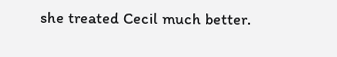she treated Cecil much better.